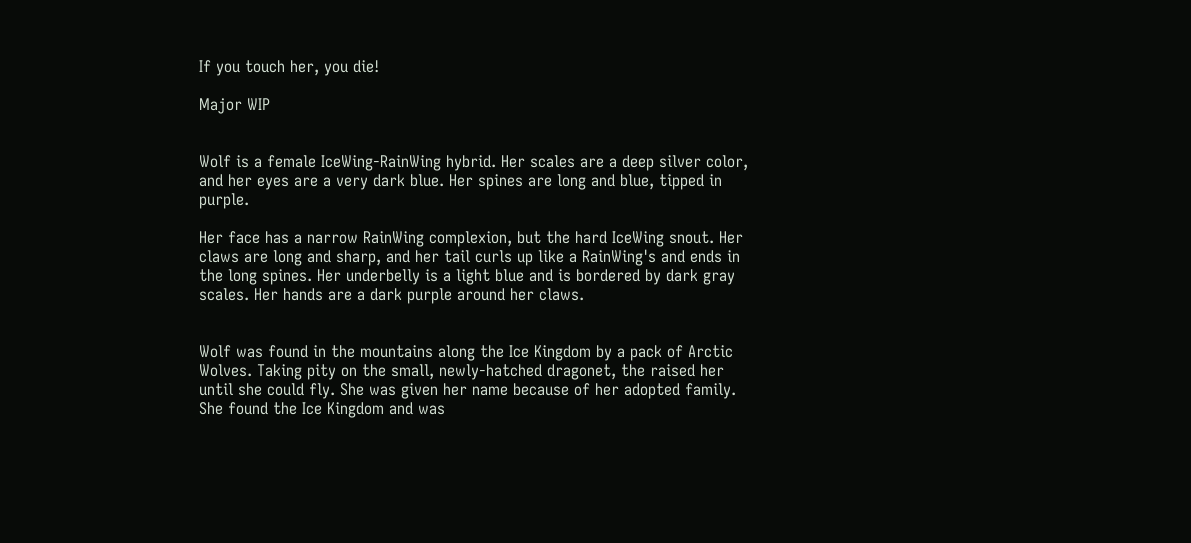If you touch her, you die!

Major WIP


Wolf is a female IceWing-RainWing hybrid. Her scales are a deep silver color, and her eyes are a very dark blue. Her spines are long and blue, tipped in purple.

Her face has a narrow RainWing complexion, but the hard IceWing snout. Her claws are long and sharp, and her tail curls up like a RainWing's and ends in the long spines. Her underbelly is a light blue and is bordered by dark gray scales. Her hands are a dark purple around her claws.


Wolf was found in the mountains along the Ice Kingdom by a pack of Arctic Wolves. Taking pity on the small, newly-hatched dragonet, the raised her until she could fly. She was given her name because of her adopted family. She found the Ice Kingdom and was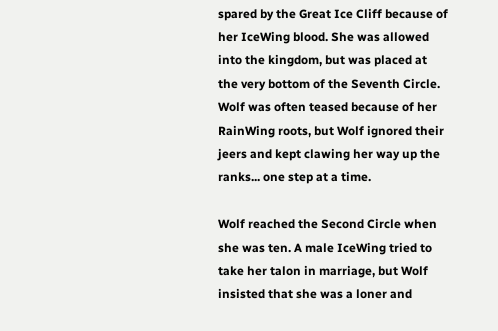spared by the Great Ice Cliff because of her IceWing blood. She was allowed into the kingdom, but was placed at the very bottom of the Seventh Circle. Wolf was often teased because of her RainWing roots, but Wolf ignored their jeers and kept clawing her way up the ranks... one step at a time.

Wolf reached the Second Circle when she was ten. A male IceWing tried to take her talon in marriage, but Wolf insisted that she was a loner and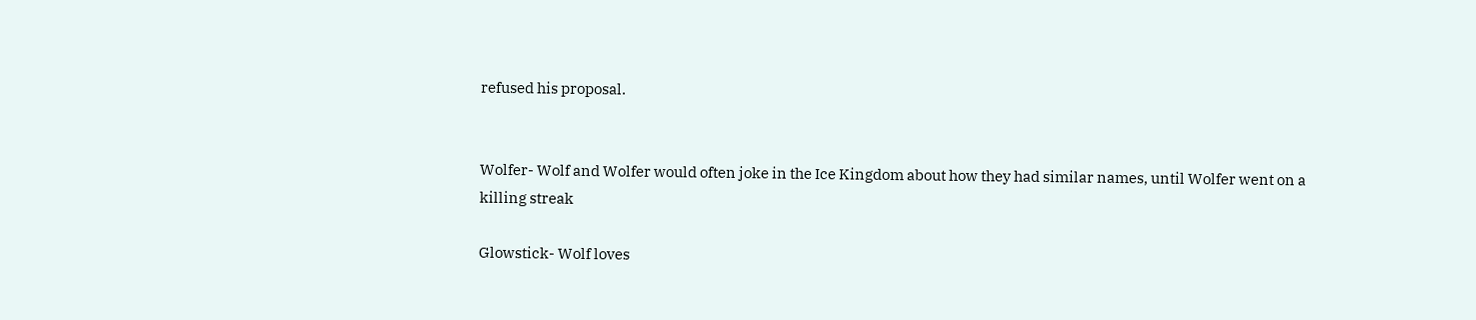refused his proposal.


Wolfer- Wolf and Wolfer would often joke in the Ice Kingdom about how they had similar names, until Wolfer went on a killing streak

Glowstick- Wolf loves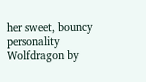her sweet, bouncy personality
Wolfdragon by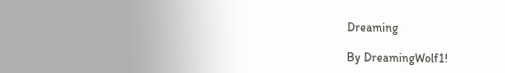Dreaming

By DreamingWolf1!